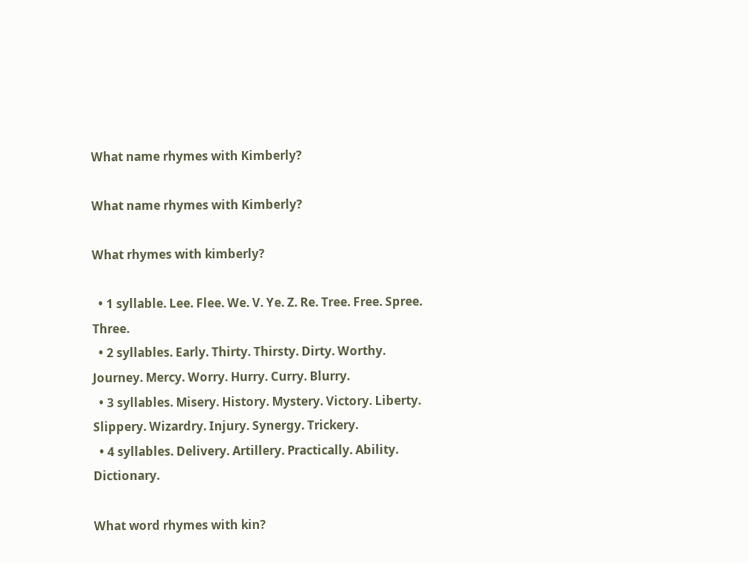What name rhymes with Kimberly?

What name rhymes with Kimberly?

What rhymes with kimberly?

  • 1 syllable. Lee. Flee. We. V. Ye. Z. Re. Tree. Free. Spree. Three.
  • 2 syllables. Early. Thirty. Thirsty. Dirty. Worthy. Journey. Mercy. Worry. Hurry. Curry. Blurry.
  • 3 syllables. Misery. History. Mystery. Victory. Liberty. Slippery. Wizardry. Injury. Synergy. Trickery.
  • 4 syllables. Delivery. Artillery. Practically. Ability. Dictionary.

What word rhymes with kin?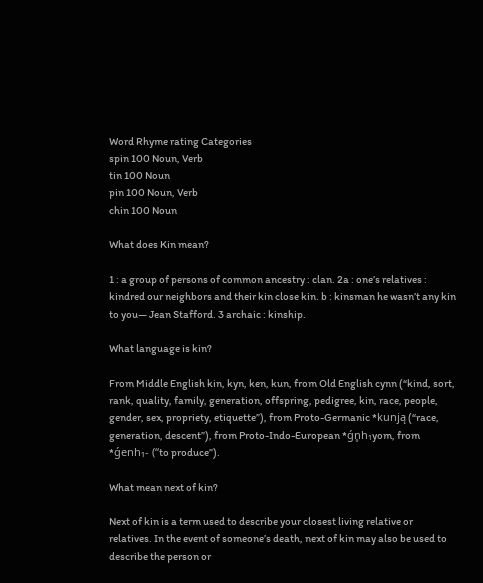Word Rhyme rating Categories
spin 100 Noun, Verb
tin 100 Noun
pin 100 Noun, Verb
chin 100 Noun

What does Kin mean?

1 : a group of persons of common ancestry : clan. 2a : one’s relatives : kindred our neighbors and their kin close kin. b : kinsman he wasn’t any kin to you— Jean Stafford. 3 archaic : kinship.

What language is kin?

From Middle English kin, kyn, ken, kun, from Old English cynn (“kind, sort, rank, quality, family, generation, offspring, pedigree, kin, race, people, gender, sex, propriety, etiquette”), from Proto-Germanic *kunją (“race, generation, descent”), from Proto-Indo-European *ǵn̥h₁yom, from *ǵenh₁- (“to produce”).

What mean next of kin?

Next of kin is a term used to describe your closest living relative or relatives. In the event of someone’s death, next of kin may also be used to describe the person or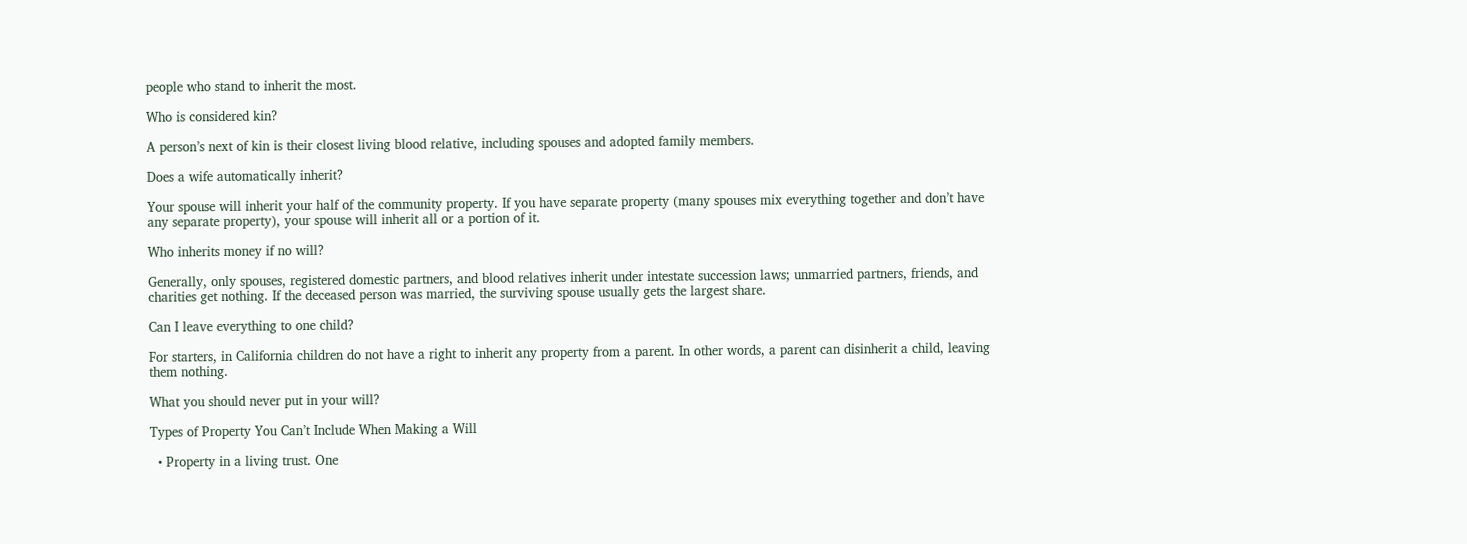people who stand to inherit the most.

Who is considered kin?

A person’s next of kin is their closest living blood relative, including spouses and adopted family members.

Does a wife automatically inherit?

Your spouse will inherit your half of the community property. If you have separate property (many spouses mix everything together and don’t have any separate property), your spouse will inherit all or a portion of it.

Who inherits money if no will?

Generally, only spouses, registered domestic partners, and blood relatives inherit under intestate succession laws; unmarried partners, friends, and charities get nothing. If the deceased person was married, the surviving spouse usually gets the largest share.

Can I leave everything to one child?

For starters, in California children do not have a right to inherit any property from a parent. In other words, a parent can disinherit a child, leaving them nothing.

What you should never put in your will?

Types of Property You Can’t Include When Making a Will

  • Property in a living trust. One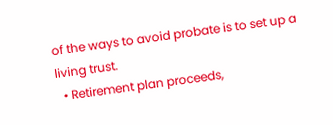of the ways to avoid probate is to set up a living trust.
  • Retirement plan proceeds,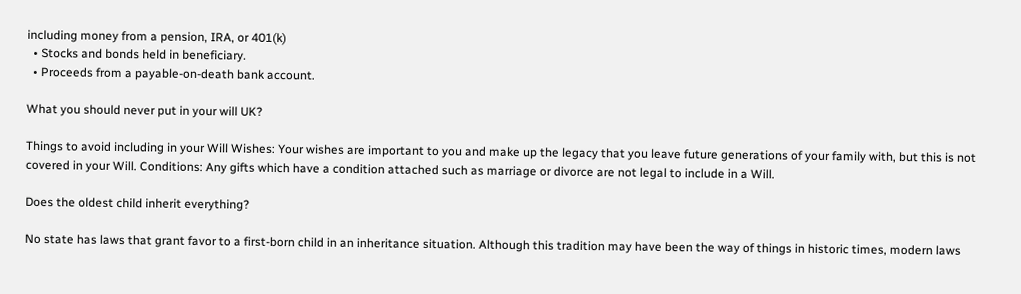including money from a pension, IRA, or 401(k)
  • Stocks and bonds held in beneficiary.
  • Proceeds from a payable-on-death bank account.

What you should never put in your will UK?

Things to avoid including in your Will Wishes: Your wishes are important to you and make up the legacy that you leave future generations of your family with, but this is not covered in your Will. Conditions: Any gifts which have a condition attached such as marriage or divorce are not legal to include in a Will.

Does the oldest child inherit everything?

No state has laws that grant favor to a first-born child in an inheritance situation. Although this tradition may have been the way of things in historic times, modern laws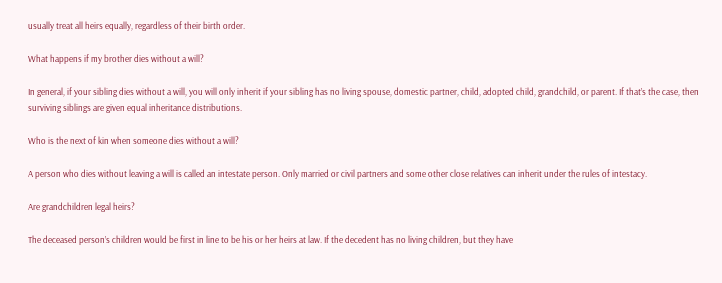usually treat all heirs equally, regardless of their birth order.

What happens if my brother dies without a will?

In general, if your sibling dies without a will, you will only inherit if your sibling has no living spouse, domestic partner, child, adopted child, grandchild, or parent. If that’s the case, then surviving siblings are given equal inheritance distributions.

Who is the next of kin when someone dies without a will?

A person who dies without leaving a will is called an intestate person. Only married or civil partners and some other close relatives can inherit under the rules of intestacy.

Are grandchildren legal heirs?

The deceased person’s children would be first in line to be his or her heirs at law. If the decedent has no living children, but they have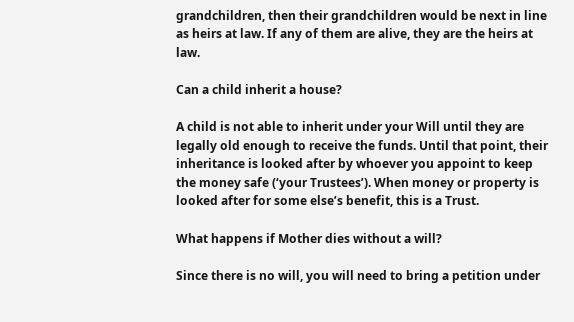grandchildren, then their grandchildren would be next in line as heirs at law. If any of them are alive, they are the heirs at law.

Can a child inherit a house?

A child is not able to inherit under your Will until they are legally old enough to receive the funds. Until that point, their inheritance is looked after by whoever you appoint to keep the money safe (‘your Trustees’). When money or property is looked after for some else’s benefit, this is a Trust.

What happens if Mother dies without a will?

Since there is no will, you will need to bring a petition under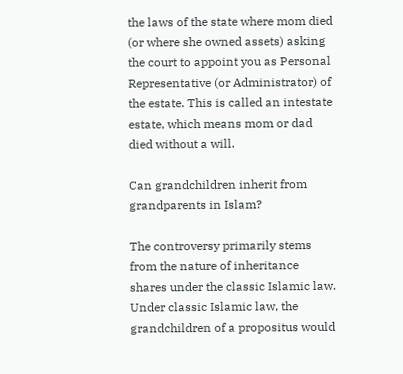the laws of the state where mom died (or where she owned assets) asking the court to appoint you as Personal Representative (or Administrator) of the estate. This is called an intestate estate, which means mom or dad died without a will.

Can grandchildren inherit from grandparents in Islam?

The controversy primarily stems from the nature of inheritance shares under the classic Islamic law. Under classic Islamic law, the grandchildren of a propositus would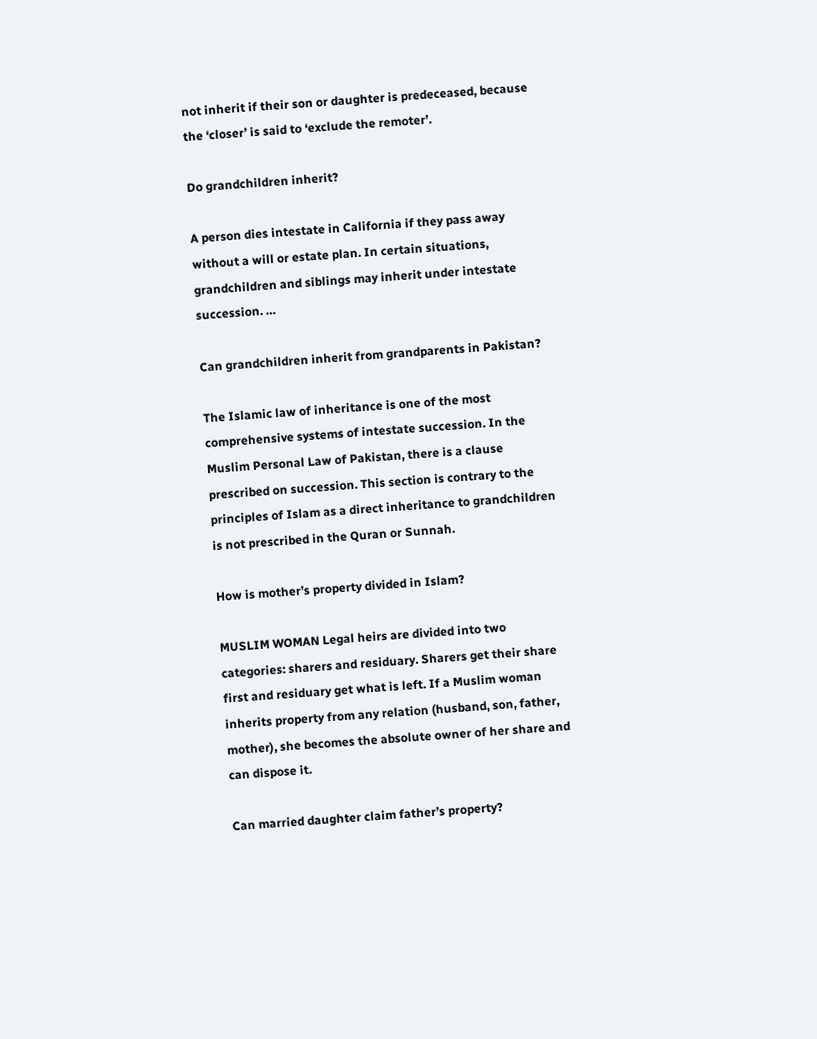not inherit if their son or daughter is predeceased, because the ‘closer’ is said to ‘exclude the remoter’.

Do grandchildren inherit?

A person dies intestate in California if they pass away without a will or estate plan. In certain situations, grandchildren and siblings may inherit under intestate succession. …

Can grandchildren inherit from grandparents in Pakistan?

The Islamic law of inheritance is one of the most comprehensive systems of intestate succession. In the Muslim Personal Law of Pakistan, there is a clause prescribed on succession. This section is contrary to the principles of Islam as a direct inheritance to grandchildren is not prescribed in the Quran or Sunnah.

How is mother’s property divided in Islam?

MUSLIM WOMAN Legal heirs are divided into two categories: sharers and residuary. Sharers get their share first and residuary get what is left. If a Muslim woman inherits property from any relation (husband, son, father, mother), she becomes the absolute owner of her share and can dispose it.

Can married daughter claim father’s property?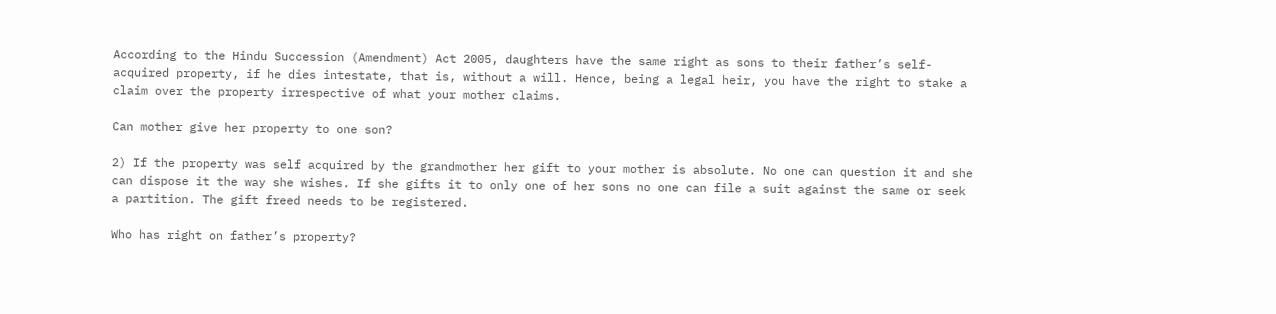According to the Hindu Succession (Amendment) Act 2005, daughters have the same right as sons to their father’s self-acquired property, if he dies intestate, that is, without a will. Hence, being a legal heir, you have the right to stake a claim over the property irrespective of what your mother claims.

Can mother give her property to one son?

2) If the property was self acquired by the grandmother her gift to your mother is absolute. No one can question it and she can dispose it the way she wishes. If she gifts it to only one of her sons no one can file a suit against the same or seek a partition. The gift freed needs to be registered.

Who has right on father’s property?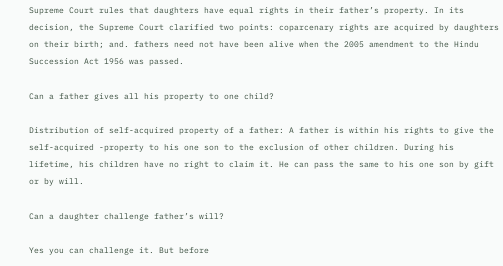Supreme Court rules that daughters have equal rights in their father’s property. In its decision, the Supreme Court clarified two points: coparcenary rights are acquired by daughters on their birth; and. fathers need not have been alive when the 2005 amendment to the Hindu Succession Act 1956 was passed.

Can a father gives all his property to one child?

Distribution of self-acquired property of a father: A father is within his rights to give the self-acquired -property to his one son to the exclusion of other children. During his lifetime, his children have no right to claim it. He can pass the same to his one son by gift or by will.

Can a daughter challenge father’s will?

Yes you can challenge it. But before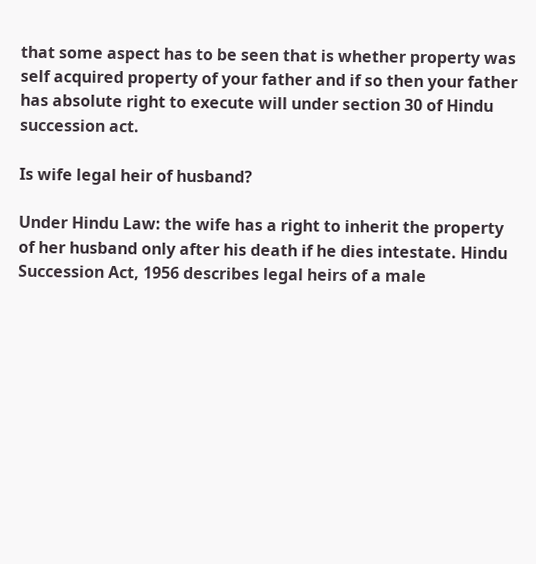that some aspect has to be seen that is whether property was self acquired property of your father and if so then your father has absolute right to execute will under section 30 of Hindu succession act.

Is wife legal heir of husband?

Under Hindu Law: the wife has a right to inherit the property of her husband only after his death if he dies intestate. Hindu Succession Act, 1956 describes legal heirs of a male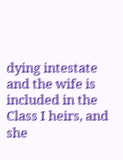dying intestate and the wife is included in the Class I heirs, and she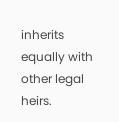inherits equally with other legal heirs.